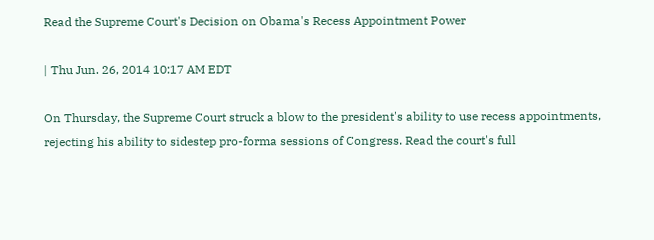Read the Supreme Court's Decision on Obama's Recess Appointment Power

| Thu Jun. 26, 2014 10:17 AM EDT

On Thursday, the Supreme Court struck a blow to the president's ability to use recess appointments, rejecting his ability to sidestep pro-forma sessions of Congress. Read the court's full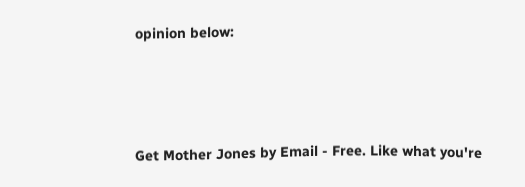opinion below:




Get Mother Jones by Email - Free. Like what you're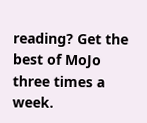reading? Get the best of MoJo three times a week.